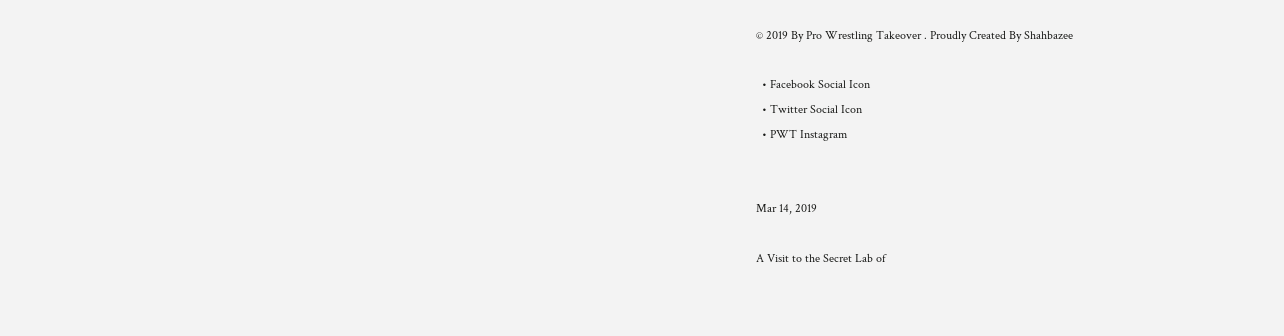© 2019 By Pro Wrestling Takeover . Proudly Created By Shahbazee

  • Facebook Social Icon
  • Twitter Social Icon
  • PWT Instagram


Mar 14, 2019

A Visit to the Secret Lab of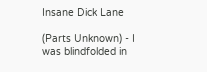Insane Dick Lane

(Parts Unknown) - I was blindfolded in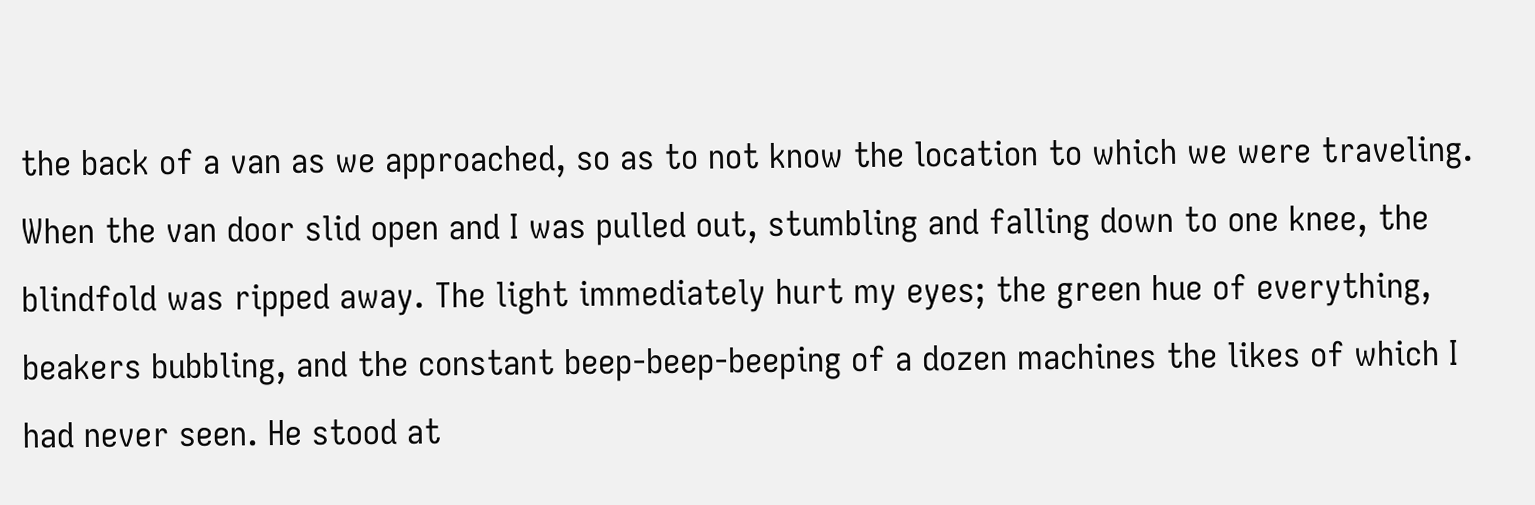the back of a van as we approached, so as to not know the location to which we were traveling. When the van door slid open and I was pulled out, stumbling and falling down to one knee, the blindfold was ripped away. The light immediately hurt my eyes; the green hue of everything, beakers bubbling, and the constant beep-beep-beeping of a dozen machines the likes of which I had never seen. He stood at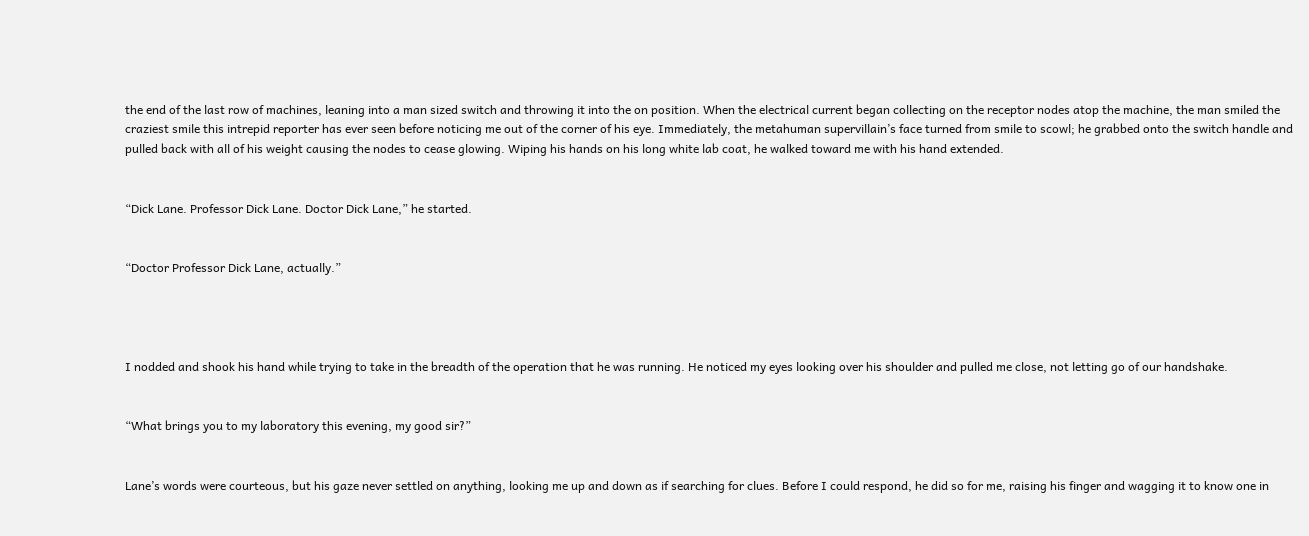the end of the last row of machines, leaning into a man sized switch and throwing it into the on position. When the electrical current began collecting on the receptor nodes atop the machine, the man smiled the craziest smile this intrepid reporter has ever seen before noticing me out of the corner of his eye. Immediately, the metahuman supervillain’s face turned from smile to scowl; he grabbed onto the switch handle and pulled back with all of his weight causing the nodes to cease glowing. Wiping his hands on his long white lab coat, he walked toward me with his hand extended.


“Dick Lane. Professor Dick Lane. Doctor Dick Lane,” he started.


“Doctor Professor Dick Lane, actually.”




I nodded and shook his hand while trying to take in the breadth of the operation that he was running. He noticed my eyes looking over his shoulder and pulled me close, not letting go of our handshake.


“What brings you to my laboratory this evening, my good sir?”


Lane’s words were courteous, but his gaze never settled on anything, looking me up and down as if searching for clues. Before I could respond, he did so for me, raising his finger and wagging it to know one in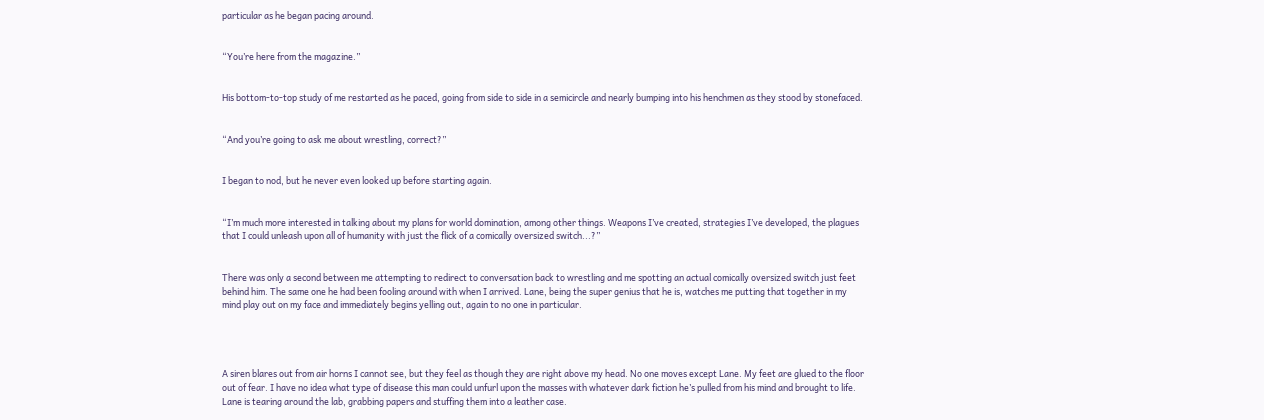particular as he began pacing around.


“You’re here from the magazine.”


His bottom-to-top study of me restarted as he paced, going from side to side in a semicircle and nearly bumping into his henchmen as they stood by stonefaced.


“And you’re going to ask me about wrestling, correct?”


I began to nod, but he never even looked up before starting again.


“I’m much more interested in talking about my plans for world domination, among other things. Weapons I’ve created, strategies I’ve developed, the plagues that I could unleash upon all of humanity with just the flick of a comically oversized switch...?”


There was only a second between me attempting to redirect to conversation back to wrestling and me spotting an actual comically oversized switch just feet behind him. The same one he had been fooling around with when I arrived. Lane, being the super genius that he is, watches me putting that together in my mind play out on my face and immediately begins yelling out, again to no one in particular.




A siren blares out from air horns I cannot see, but they feel as though they are right above my head. No one moves except Lane. My feet are glued to the floor out of fear. I have no idea what type of disease this man could unfurl upon the masses with whatever dark fiction he’s pulled from his mind and brought to life. Lane is tearing around the lab, grabbing papers and stuffing them into a leather case.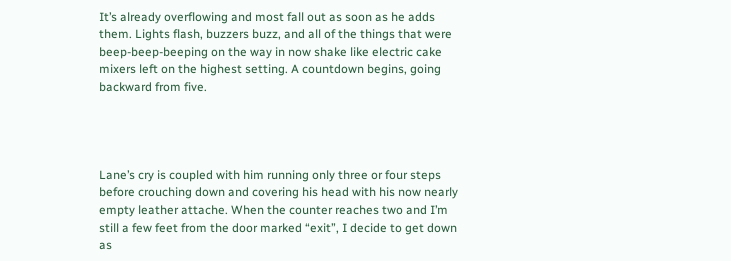It’s already overflowing and most fall out as soon as he adds them. Lights flash, buzzers buzz, and all of the things that were beep-beep-beeping on the way in now shake like electric cake mixers left on the highest setting. A countdown begins, going backward from five.




Lane’s cry is coupled with him running only three or four steps before crouching down and covering his head with his now nearly empty leather attache. When the counter reaches two and I’m still a few feet from the door marked “exit”, I decide to get down as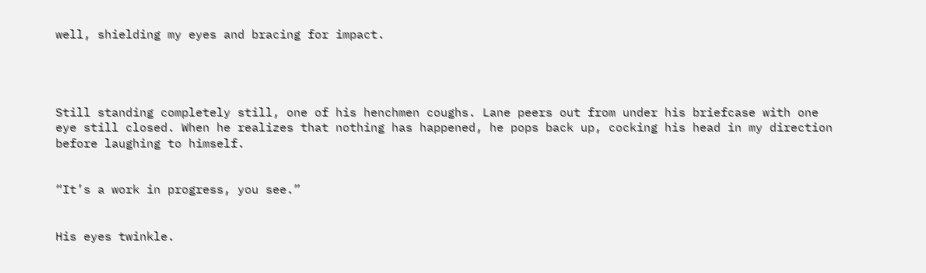well, shielding my eyes and bracing for impact.




Still standing completely still, one of his henchmen coughs. Lane peers out from under his briefcase with one eye still closed. When he realizes that nothing has happened, he pops back up, cocking his head in my direction before laughing to himself.


“It’s a work in progress, you see.”


His eyes twinkle.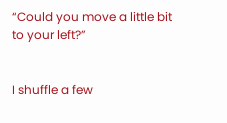“Could you move a little bit to your left?”


I shuffle a few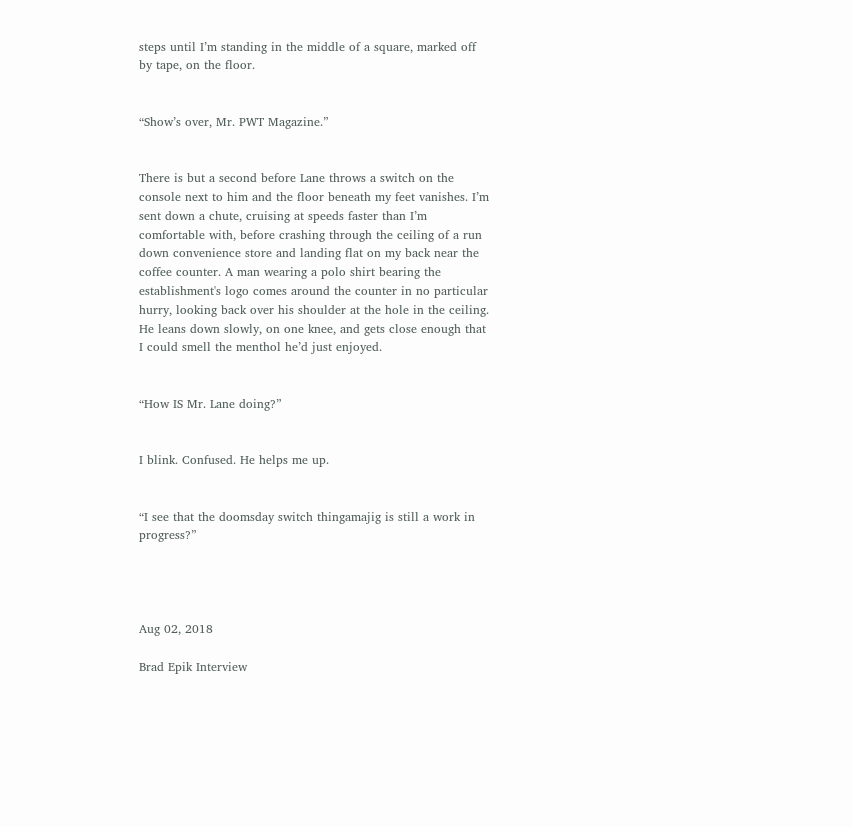steps until I’m standing in the middle of a square, marked off by tape, on the floor.


“Show’s over, Mr. PWT Magazine.”


There is but a second before Lane throws a switch on the console next to him and the floor beneath my feet vanishes. I’m sent down a chute, cruising at speeds faster than I’m comfortable with, before crashing through the ceiling of a run down convenience store and landing flat on my back near the coffee counter. A man wearing a polo shirt bearing the establishment's logo comes around the counter in no particular hurry, looking back over his shoulder at the hole in the ceiling. He leans down slowly, on one knee, and gets close enough that I could smell the menthol he’d just enjoyed.


“How IS Mr. Lane doing?”


I blink. Confused. He helps me up.


“I see that the doomsday switch thingamajig is still a work in progress?”




Aug 02, 2018

Brad Epik Interview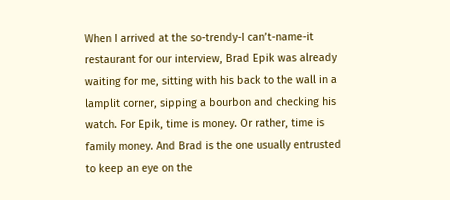When I arrived at the so-trendy-I can’t-name-it restaurant for our interview, Brad Epik was already waiting for me, sitting with his back to the wall in a lamplit corner, sipping a bourbon and checking his watch. For Epik, time is money. Or rather, time is family money. And Brad is the one usually entrusted to keep an eye on the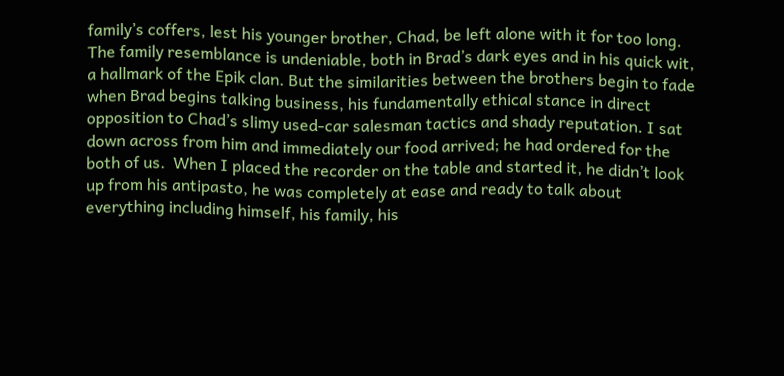family’s coffers, lest his younger brother, Chad, be left alone with it for too long. The family resemblance is undeniable, both in Brad’s dark eyes and in his quick wit, a hallmark of the Epik clan. But the similarities between the brothers begin to fade when Brad begins talking business, his fundamentally ethical stance in direct opposition to Chad’s slimy used-car salesman tactics and shady reputation. I sat down across from him and immediately our food arrived; he had ordered for the both of us.  When I placed the recorder on the table and started it, he didn’t look up from his antipasto, he was completely at ease and ready to talk about everything including himself, his family, his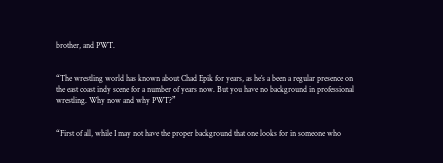brother, and PWT.


“The wrestling world has known about Chad Epik for years, as he’s a been a regular presence on the east coast indy scene for a number of years now. But you have no background in professional wrestling. Why now and why PWT?”


“First of all, while I may not have the proper background that one looks for in someone who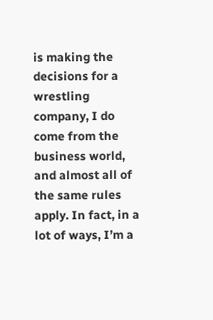is making the decisions for a wrestling company, I do come from the business world, and almost all of the same rules apply. In fact, in a lot of ways, I’m a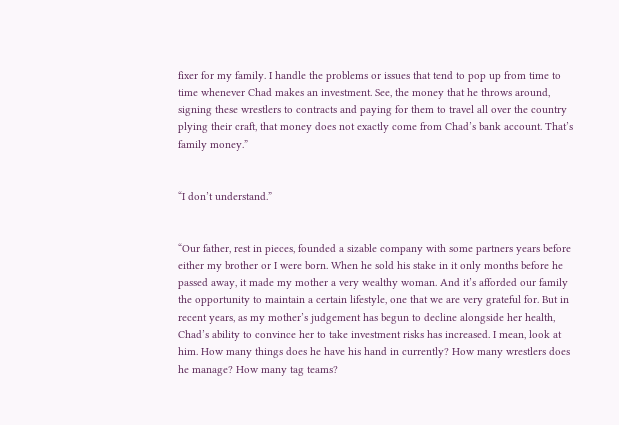fixer for my family. I handle the problems or issues that tend to pop up from time to time whenever Chad makes an investment. See, the money that he throws around, signing these wrestlers to contracts and paying for them to travel all over the country plying their craft, that money does not exactly come from Chad’s bank account. That’s family money.”


“I don’t understand.”


“Our father, rest in pieces, founded a sizable company with some partners years before either my brother or I were born. When he sold his stake in it only months before he passed away, it made my mother a very wealthy woman. And it’s afforded our family the opportunity to maintain a certain lifestyle, one that we are very grateful for. But in recent years, as my mother’s judgement has begun to decline alongside her health, Chad’s ability to convince her to take investment risks has increased. I mean, look at him. How many things does he have his hand in currently? How many wrestlers does he manage? How many tag teams?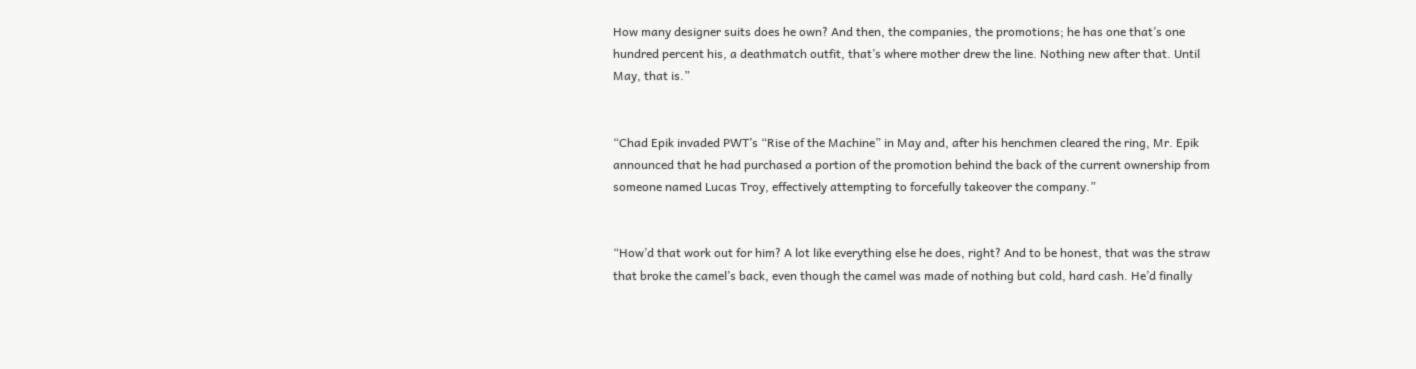How many designer suits does he own? And then, the companies, the promotions; he has one that’s one hundred percent his, a deathmatch outfit, that’s where mother drew the line. Nothing new after that. Until May, that is.”


“Chad Epik invaded PWT’s “Rise of the Machine” in May and, after his henchmen cleared the ring, Mr. Epik announced that he had purchased a portion of the promotion behind the back of the current ownership from someone named Lucas Troy, effectively attempting to forcefully takeover the company.”


“How’d that work out for him? A lot like everything else he does, right? And to be honest, that was the straw that broke the camel’s back, even though the camel was made of nothing but cold, hard cash. He’d finally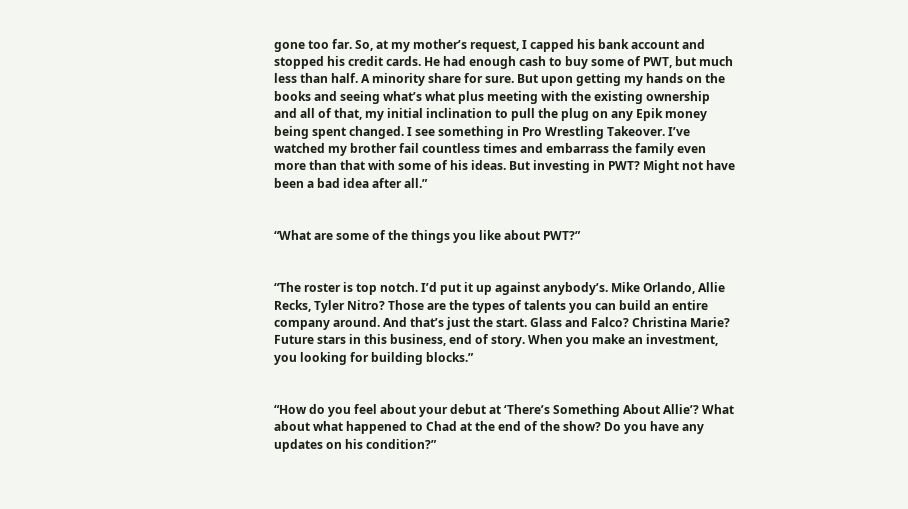gone too far. So, at my mother’s request, I capped his bank account and stopped his credit cards. He had enough cash to buy some of PWT, but much less than half. A minority share for sure. But upon getting my hands on the books and seeing what’s what plus meeting with the existing ownership and all of that, my initial inclination to pull the plug on any Epik money being spent changed. I see something in Pro Wrestling Takeover. I’ve watched my brother fail countless times and embarrass the family even more than that with some of his ideas. But investing in PWT? Might not have been a bad idea after all.”


“What are some of the things you like about PWT?”


“The roster is top notch. I’d put it up against anybody’s. Mike Orlando, Allie Recks, Tyler Nitro? Those are the types of talents you can build an entire company around. And that’s just the start. Glass and Falco? Christina Marie? Future stars in this business, end of story. When you make an investment, you looking for building blocks.”


“How do you feel about your debut at ‘There’s Something About Allie’? What about what happened to Chad at the end of the show? Do you have any updates on his condition?”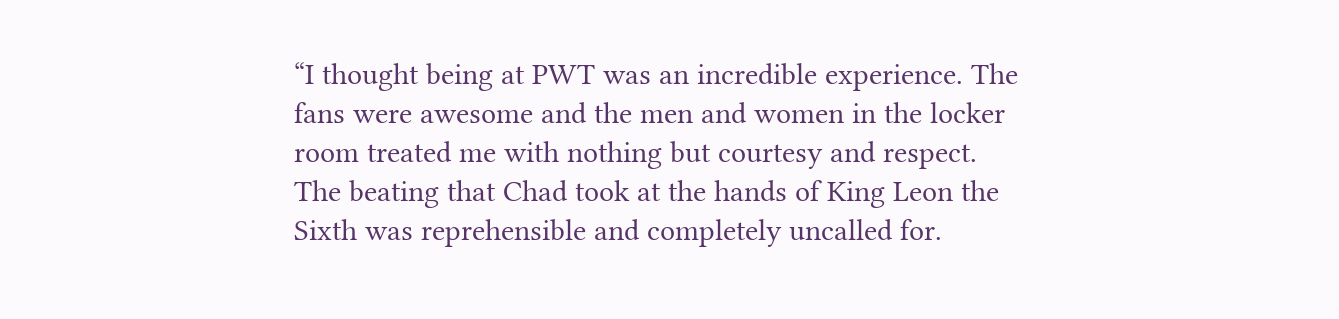“I thought being at PWT was an incredible experience. The fans were awesome and the men and women in the locker room treated me with nothing but courtesy and respect. The beating that Chad took at the hands of King Leon the Sixth was reprehensible and completely uncalled for.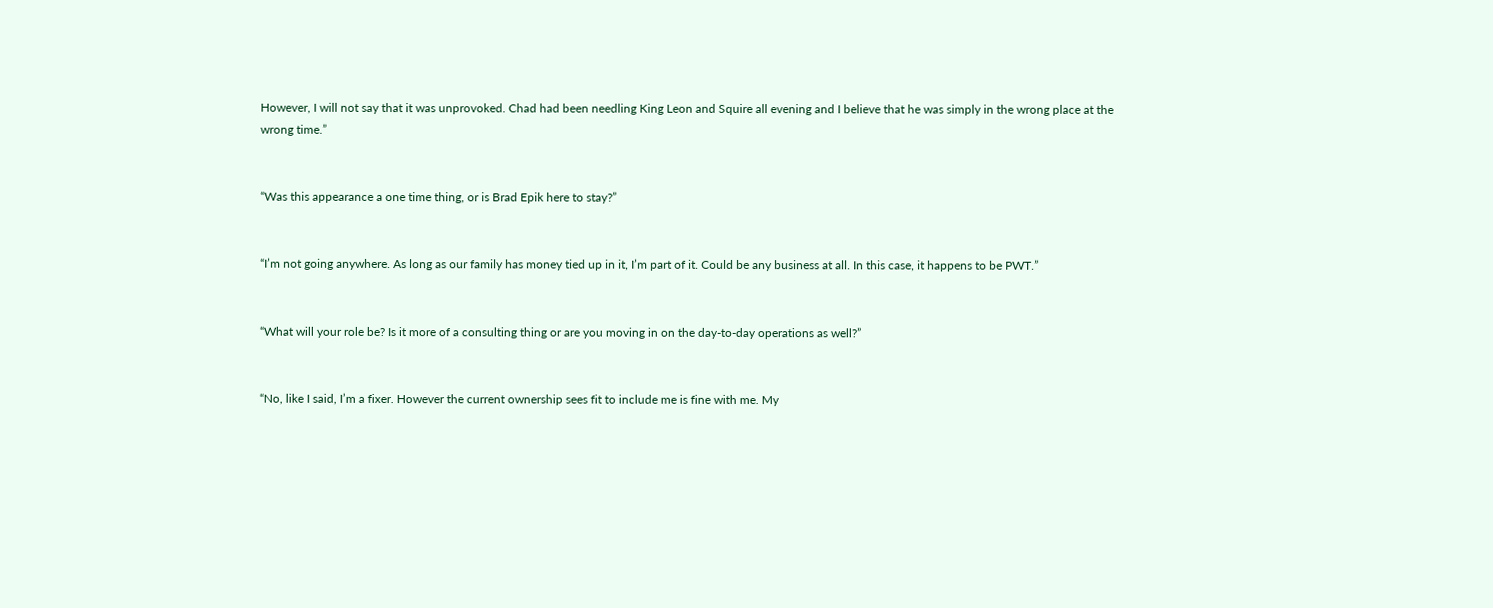However, I will not say that it was unprovoked. Chad had been needling King Leon and Squire all evening and I believe that he was simply in the wrong place at the wrong time.”


“Was this appearance a one time thing, or is Brad Epik here to stay?”


“I’m not going anywhere. As long as our family has money tied up in it, I’m part of it. Could be any business at all. In this case, it happens to be PWT.”


“What will your role be? Is it more of a consulting thing or are you moving in on the day-to-day operations as well?”


“No, like I said, I’m a fixer. However the current ownership sees fit to include me is fine with me. My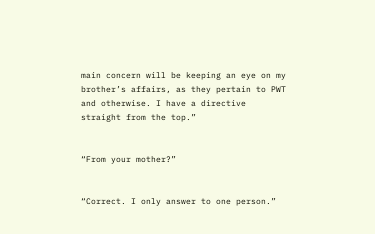main concern will be keeping an eye on my brother’s affairs, as they pertain to PWT and otherwise. I have a directive straight from the top.”


“From your mother?”


“Correct. I only answer to one person.”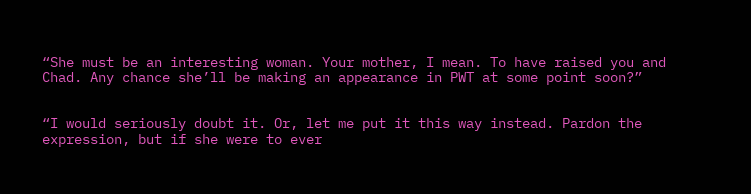“She must be an interesting woman. Your mother, I mean. To have raised you and Chad. Any chance she’ll be making an appearance in PWT at some point soon?”


“I would seriously doubt it. Or, let me put it this way instead. Pardon the expression, but if she were to ever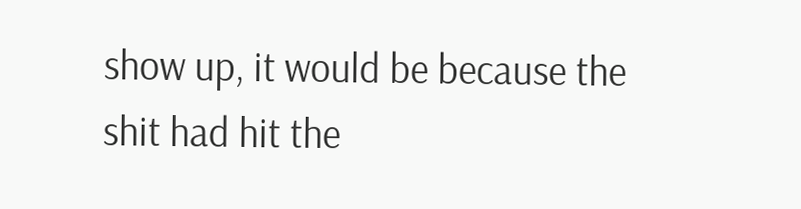show up, it would be because the shit had hit the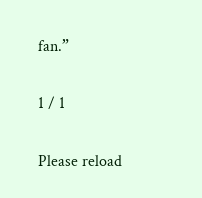fan.”

1 / 1

Please reload